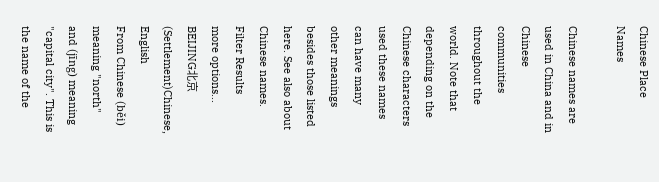Chinese Place Names

Chinese names are used in China and in Chinese communities throughout the world. Note that depending on the Chinese characters used these names can have many other meanings besides those listed here. See also about Chinese names.
Filter Results       more options...
BEIJING北京(Settlement)Chinese, English
From Chinese (běi) meaning "north" and (jīng) meaning "capital city". This is the name of the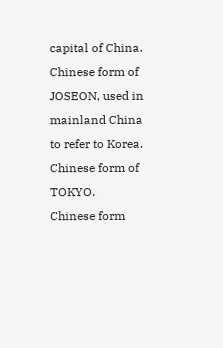capital of China.
Chinese form of JOSEON, used in mainland China to refer to Korea.
Chinese form of TOKYO.
Chinese form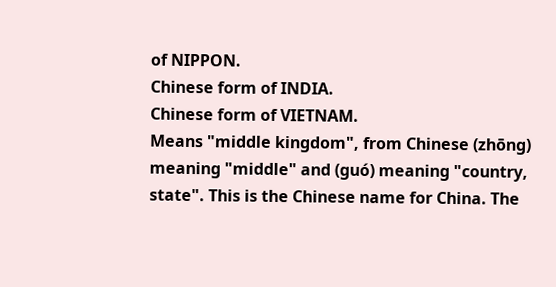of NIPPON.
Chinese form of INDIA.
Chinese form of VIETNAM.
Means "middle kingdom", from Chinese (zhōng) meaning "middle" and (guó) meaning "country, state". This is the Chinese name for China. The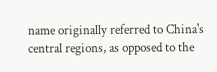name originally referred to China's central regions, as opposed to the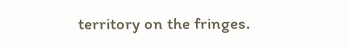territory on the fringes.